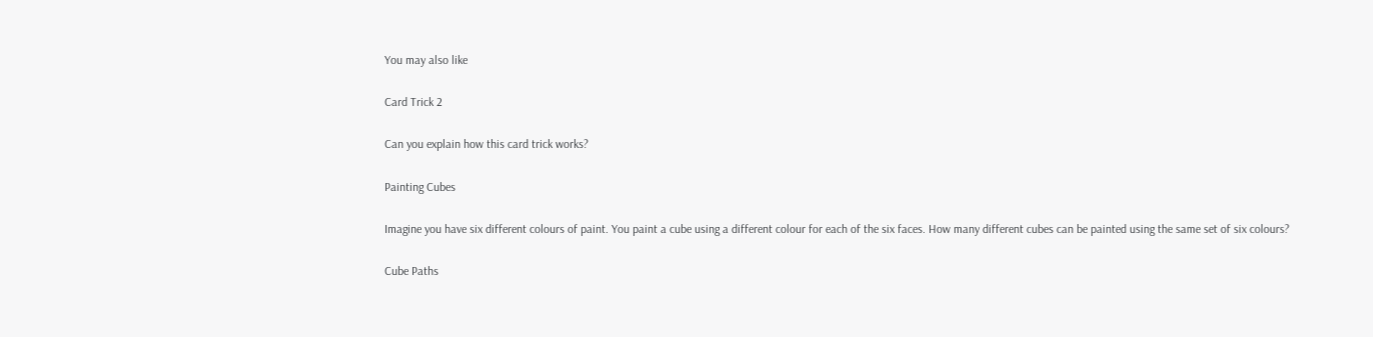You may also like

Card Trick 2

Can you explain how this card trick works?

Painting Cubes

Imagine you have six different colours of paint. You paint a cube using a different colour for each of the six faces. How many different cubes can be painted using the same set of six colours?

Cube Paths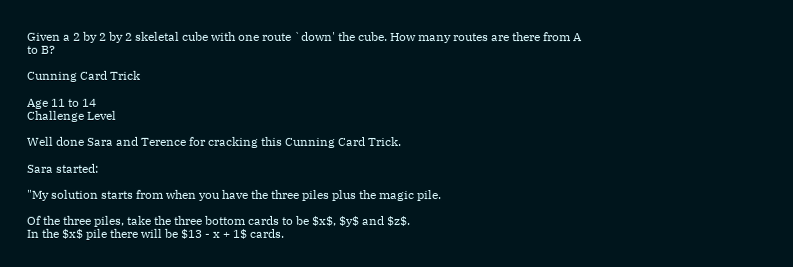Given a 2 by 2 by 2 skeletal cube with one route `down' the cube. How many routes are there from A to B?

Cunning Card Trick

Age 11 to 14
Challenge Level

Well done Sara and Terence for cracking this Cunning Card Trick.

Sara started:

"My solution starts from when you have the three piles plus the magic pile.

Of the three piles, take the three bottom cards to be $x$, $y$ and $z$.
In the $x$ pile there will be $13 - x + 1$ cards.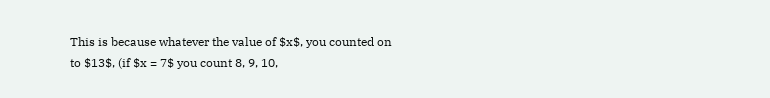This is because whatever the value of $x$, you counted on to $13$, (if $x = 7$ you count 8, 9, 10,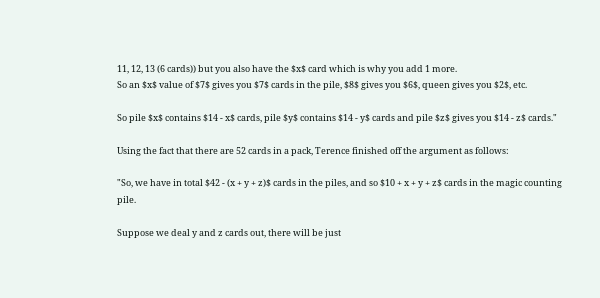11, 12, 13 (6 cards)) but you also have the $x$ card which is why you add 1 more.
So an $x$ value of $7$ gives you $7$ cards in the pile, $8$ gives you $6$, queen gives you $2$, etc.

So pile $x$ contains $14 - x$ cards, pile $y$ contains $14 - y$ cards and pile $z$ gives you $14 - z$ cards."

Using the fact that there are 52 cards in a pack, Terence finished off the argument as follows:

"So, we have in total $42 - (x + y + z)$ cards in the piles, and so $10 + x + y + z$ cards in the magic counting pile.

Suppose we deal y and z cards out, there will be just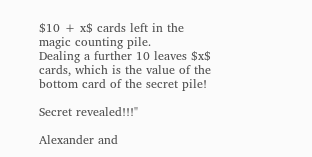$10 + x$ cards left in the magic counting pile.
Dealing a further 10 leaves $x$ cards, which is the value of the bottom card of the secret pile!

Secret revealed!!!"

Alexander and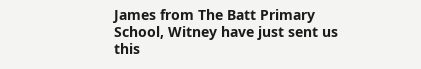James from The Batt Primary School, Witney have just sent us this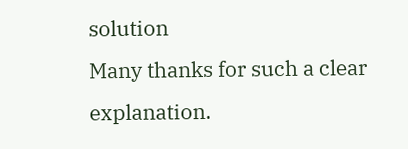solution
Many thanks for such a clear explanation.